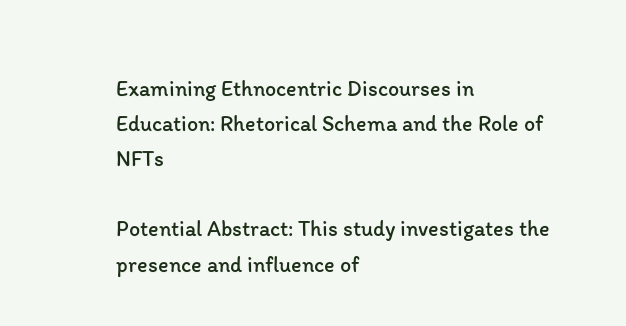Examining Ethnocentric Discourses in Education: Rhetorical Schema and the Role of NFTs

Potential Abstract: This study investigates the presence and influence of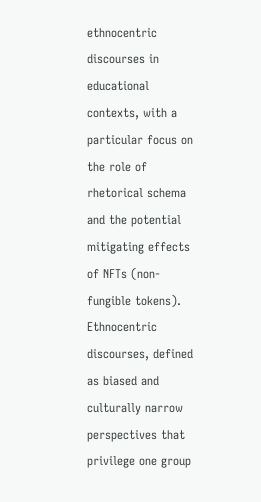ethnocentric discourses in educational contexts, with a particular focus on the role of rhetorical schema and the potential mitigating effects of NFTs (non-fungible tokens). Ethnocentric discourses, defined as biased and culturally narrow perspectives that privilege one group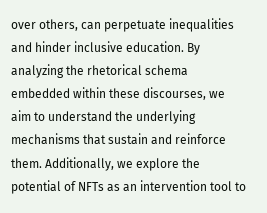over others, can perpetuate inequalities and hinder inclusive education. By analyzing the rhetorical schema embedded within these discourses, we aim to understand the underlying mechanisms that sustain and reinforce them. Additionally, we explore the potential of NFTs as an intervention tool to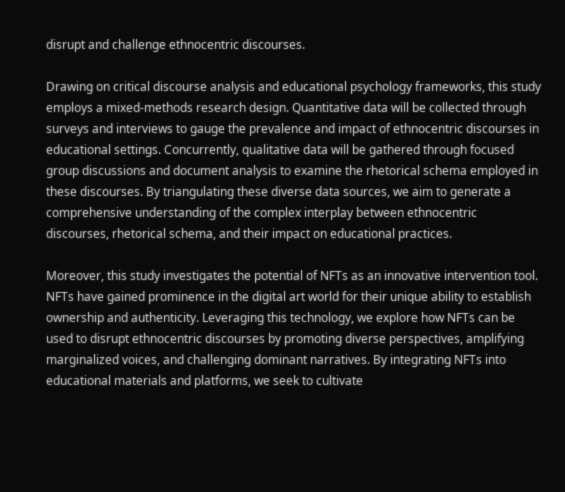disrupt and challenge ethnocentric discourses.

Drawing on critical discourse analysis and educational psychology frameworks, this study employs a mixed-methods research design. Quantitative data will be collected through surveys and interviews to gauge the prevalence and impact of ethnocentric discourses in educational settings. Concurrently, qualitative data will be gathered through focused group discussions and document analysis to examine the rhetorical schema employed in these discourses. By triangulating these diverse data sources, we aim to generate a comprehensive understanding of the complex interplay between ethnocentric discourses, rhetorical schema, and their impact on educational practices.

Moreover, this study investigates the potential of NFTs as an innovative intervention tool. NFTs have gained prominence in the digital art world for their unique ability to establish ownership and authenticity. Leveraging this technology, we explore how NFTs can be used to disrupt ethnocentric discourses by promoting diverse perspectives, amplifying marginalized voices, and challenging dominant narratives. By integrating NFTs into educational materials and platforms, we seek to cultivate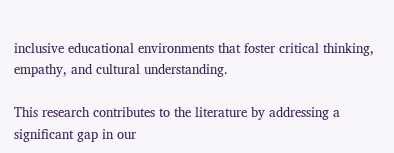inclusive educational environments that foster critical thinking, empathy, and cultural understanding.

This research contributes to the literature by addressing a significant gap in our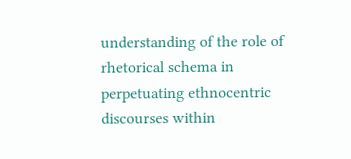understanding of the role of rhetorical schema in perpetuating ethnocentric discourses within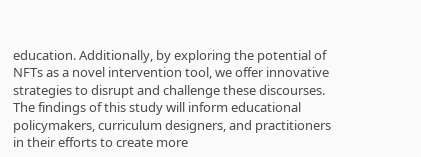education. Additionally, by exploring the potential of NFTs as a novel intervention tool, we offer innovative strategies to disrupt and challenge these discourses. The findings of this study will inform educational policymakers, curriculum designers, and practitioners in their efforts to create more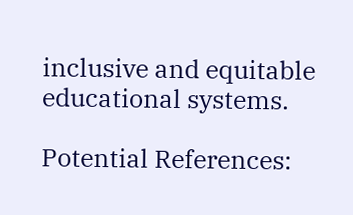inclusive and equitable educational systems.

Potential References: